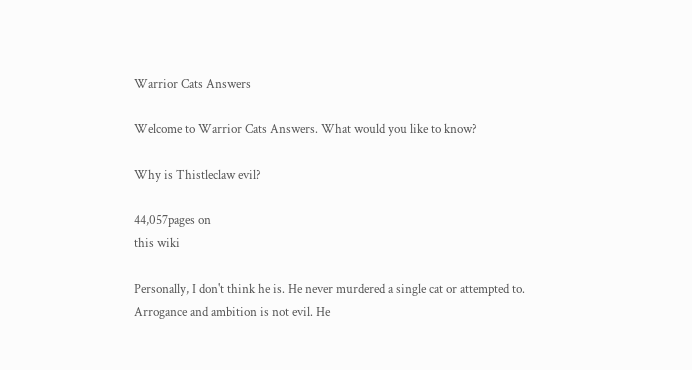Warrior Cats Answers

Welcome to Warrior Cats Answers. What would you like to know?

Why is Thistleclaw evil?

44,057pages on
this wiki

Personally, I don't think he is. He never murdered a single cat or attempted to. Arrogance and ambition is not evil. He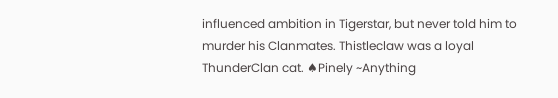influenced ambition in Tigerstar, but never told him to murder his Clanmates. Thistleclaw was a loyal ThunderClan cat. ♠Pinely ~Anything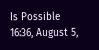Is Possible 16:36, August 5,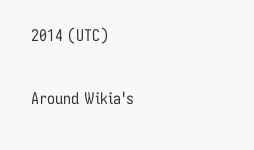2014 (UTC)

Around Wikia's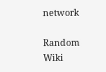network

Random Wiki